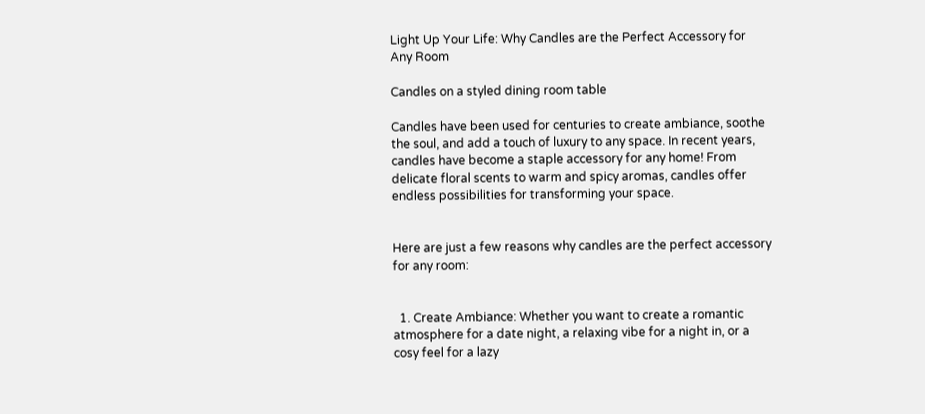Light Up Your Life: Why Candles are the Perfect Accessory for Any Room

Candles on a styled dining room table

Candles have been used for centuries to create ambiance, soothe the soul, and add a touch of luxury to any space. In recent years, candles have become a staple accessory for any home! From delicate floral scents to warm and spicy aromas, candles offer endless possibilities for transforming your space.


Here are just a few reasons why candles are the perfect accessory for any room:


  1. Create Ambiance: Whether you want to create a romantic atmosphere for a date night, a relaxing vibe for a night in, or a cosy feel for a lazy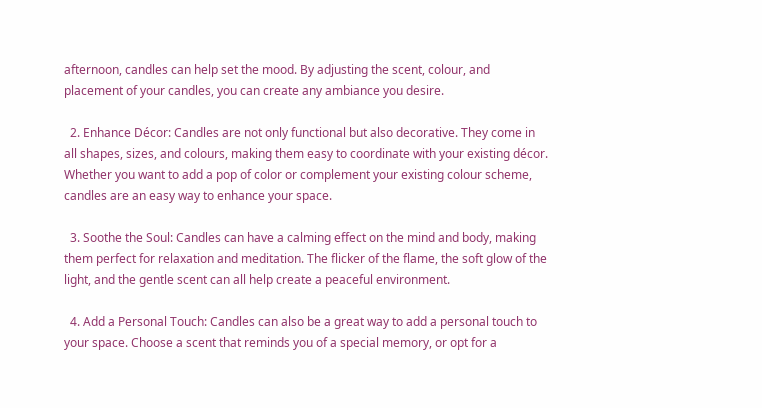afternoon, candles can help set the mood. By adjusting the scent, colour, and placement of your candles, you can create any ambiance you desire.

  2. Enhance Décor: Candles are not only functional but also decorative. They come in all shapes, sizes, and colours, making them easy to coordinate with your existing décor. Whether you want to add a pop of color or complement your existing colour scheme, candles are an easy way to enhance your space.

  3. Soothe the Soul: Candles can have a calming effect on the mind and body, making them perfect for relaxation and meditation. The flicker of the flame, the soft glow of the light, and the gentle scent can all help create a peaceful environment.

  4. Add a Personal Touch: Candles can also be a great way to add a personal touch to your space. Choose a scent that reminds you of a special memory, or opt for a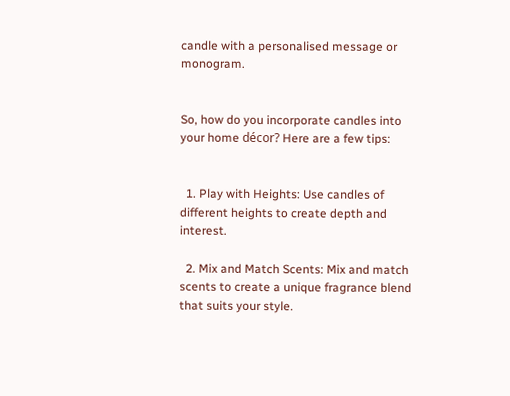candle with a personalised message or monogram.


So, how do you incorporate candles into your home décor? Here are a few tips:


  1. Play with Heights: Use candles of different heights to create depth and interest.

  2. Mix and Match Scents: Mix and match scents to create a unique fragrance blend that suits your style.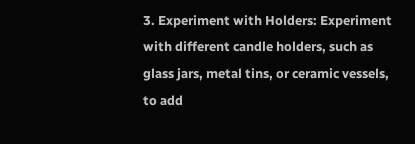3. Experiment with Holders: Experiment with different candle holders, such as glass jars, metal tins, or ceramic vessels, to add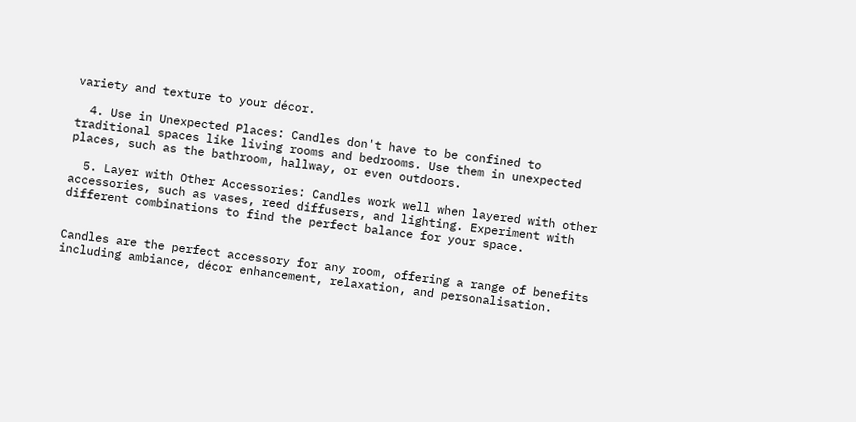variety and texture to your décor.

  4. Use in Unexpected Places: Candles don't have to be confined to traditional spaces like living rooms and bedrooms. Use them in unexpected places, such as the bathroom, hallway, or even outdoors.

  5. Layer with Other Accessories: Candles work well when layered with other accessories, such as vases, reed diffusers, and lighting. Experiment with different combinations to find the perfect balance for your space.


Candles are the perfect accessory for any room, offering a range of benefits including ambiance, décor enhancement, relaxation, and personalisation.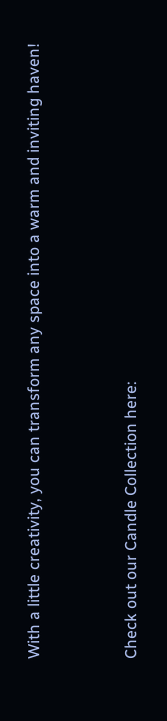With a little creativity, you can transform any space into a warm and inviting haven!


Check out our Candle Collection here: